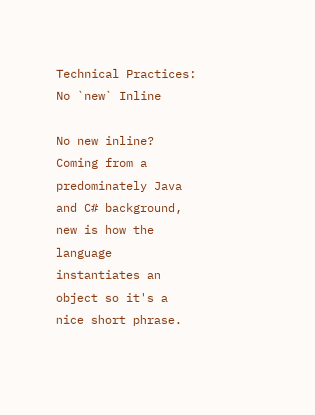Technical Practices: No `new` Inline

No new inline?
Coming from a predominately Java and C# background, new is how the language instantiates an object so it's a nice short phrase.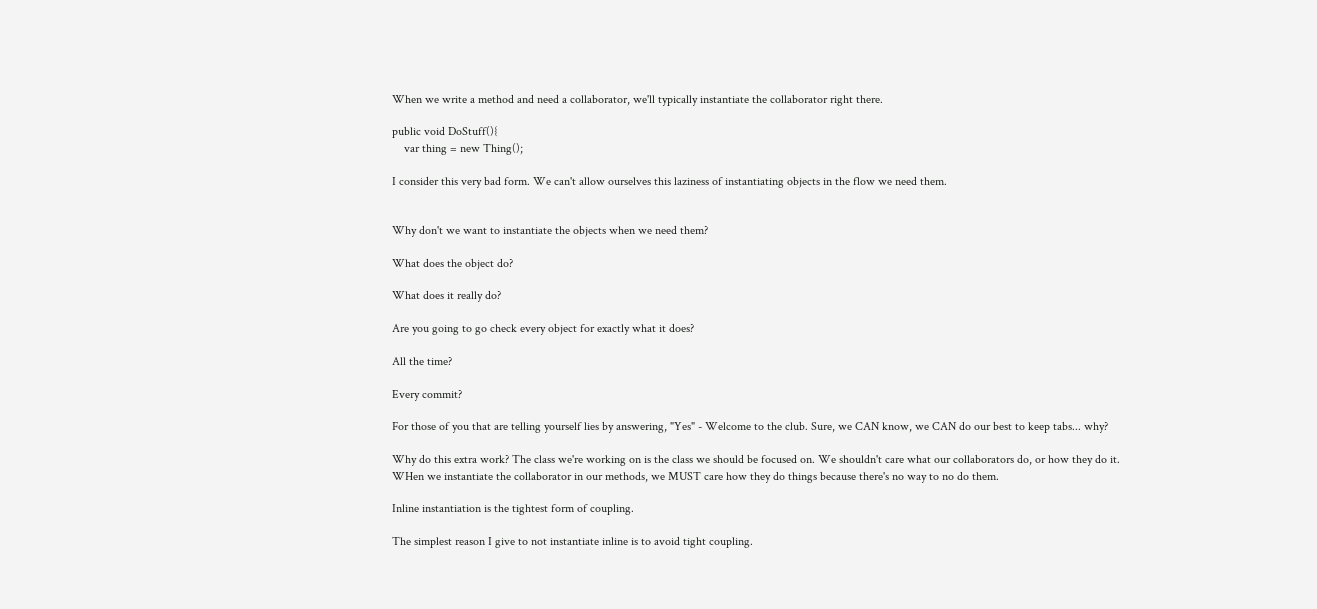When we write a method and need a collaborator, we'll typically instantiate the collaborator right there.

public void DoStuff(){
    var thing = new Thing();

I consider this very bad form. We can't allow ourselves this laziness of instantiating objects in the flow we need them.


Why don't we want to instantiate the objects when we need them?

What does the object do?

What does it really do?

Are you going to go check every object for exactly what it does?

All the time?

Every commit?

For those of you that are telling yourself lies by answering, "Yes" - Welcome to the club. Sure, we CAN know, we CAN do our best to keep tabs... why?

Why do this extra work? The class we're working on is the class we should be focused on. We shouldn't care what our collaborators do, or how they do it.
WHen we instantiate the collaborator in our methods, we MUST care how they do things because there's no way to no do them.

Inline instantiation is the tightest form of coupling.

The simplest reason I give to not instantiate inline is to avoid tight coupling.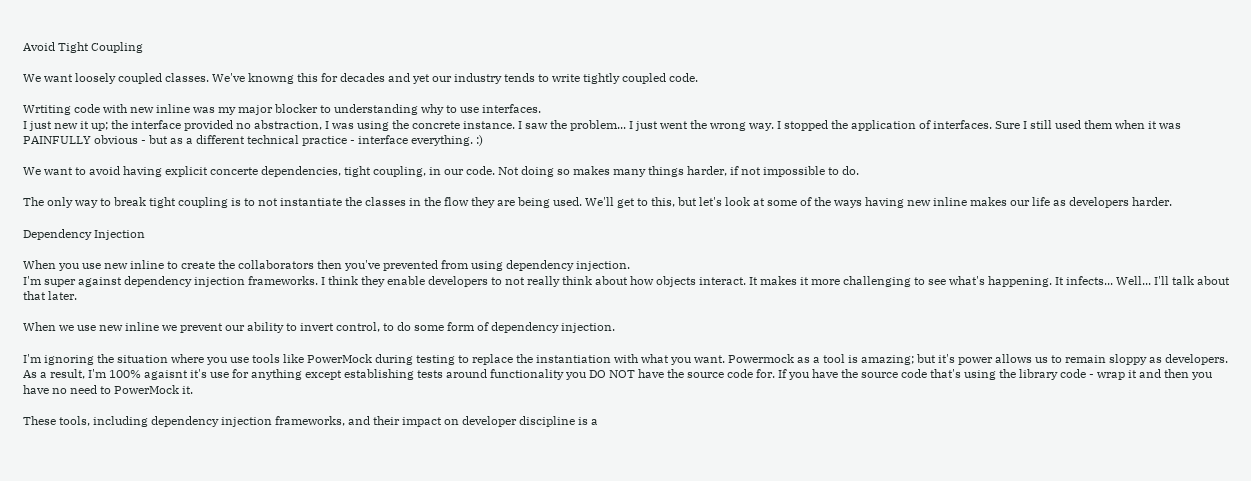Avoid Tight Coupling

We want loosely coupled classes. We've knowng this for decades and yet our industry tends to write tightly coupled code.

Wrtiting code with new inline was my major blocker to understanding why to use interfaces.
I just new it up; the interface provided no abstraction, I was using the concrete instance. I saw the problem... I just went the wrong way. I stopped the application of interfaces. Sure I still used them when it was PAINFULLY obvious - but as a different technical practice - interface everything. :)

We want to avoid having explicit concerte dependencies, tight coupling, in our code. Not doing so makes many things harder, if not impossible to do.

The only way to break tight coupling is to not instantiate the classes in the flow they are being used. We'll get to this, but let's look at some of the ways having new inline makes our life as developers harder.

Dependency Injection

When you use new inline to create the collaborators then you've prevented from using dependency injection.
I'm super against dependency injection frameworks. I think they enable developers to not really think about how objects interact. It makes it more challenging to see what's happening. It infects... Well... I'll talk about that later.

When we use new inline we prevent our ability to invert control, to do some form of dependency injection.

I'm ignoring the situation where you use tools like PowerMock during testing to replace the instantiation with what you want. Powermock as a tool is amazing; but it's power allows us to remain sloppy as developers. As a result, I'm 100% agaisnt it's use for anything except establishing tests around functionality you DO NOT have the source code for. If you have the source code that's using the library code - wrap it and then you have no need to PowerMock it.

These tools, including dependency injection frameworks, and their impact on developer discipline is a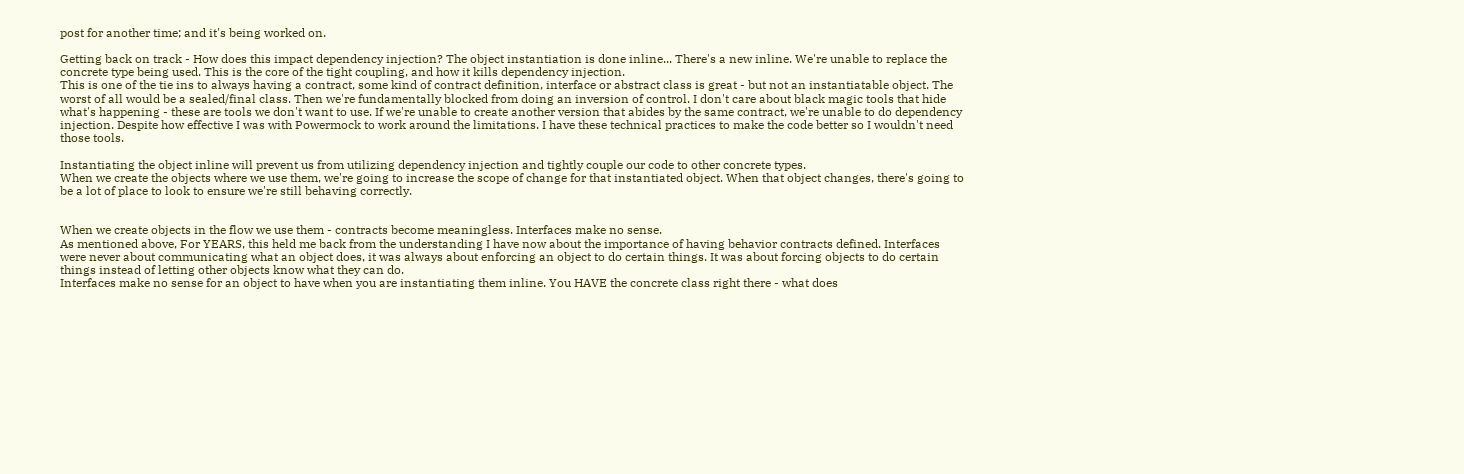post for another time; and it's being worked on.

Getting back on track - How does this impact dependency injection? The object instantiation is done inline... There's a new inline. We're unable to replace the concrete type being used. This is the core of the tight coupling, and how it kills dependency injection.
This is one of the tie ins to always having a contract, some kind of contract definition, interface or abstract class is great - but not an instantiatable object. The worst of all would be a sealed/final class. Then we're fundamentally blocked from doing an inversion of control. I don't care about black magic tools that hide what's happening - these are tools we don't want to use. If we're unable to create another version that abides by the same contract, we're unable to do dependency injection. Despite how effective I was with Powermock to work around the limitations. I have these technical practices to make the code better so I wouldn't need those tools.

Instantiating the object inline will prevent us from utilizing dependency injection and tightly couple our code to other concrete types.
When we create the objects where we use them, we're going to increase the scope of change for that instantiated object. When that object changes, there's going to be a lot of place to look to ensure we're still behaving correctly.


When we create objects in the flow we use them - contracts become meaningless. Interfaces make no sense.
As mentioned above, For YEARS, this held me back from the understanding I have now about the importance of having behavior contracts defined. Interfaces were never about communicating what an object does, it was always about enforcing an object to do certain things. It was about forcing objects to do certain things instead of letting other objects know what they can do.
Interfaces make no sense for an object to have when you are instantiating them inline. You HAVE the concrete class right there - what does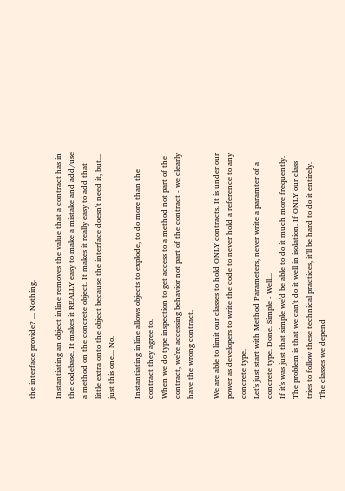the interface provide? ... Nothing.

Instantiating an object inline removes the value that a contract has in the codebase. It makes it REALLY easy to make a mistake and add/use a method on the concrete object. It makes it really easy to add that little extra onto the object because the interface doesn't need it, but... just this one... No.

Instantiating inline allows objects to explode, to do more than the contract they agree to.
When we do type inspection to get access to a method not part of the contract, we're accessing behavior not part of the contract - we clearly have the wrong contract.

We are able to limit our classes to hold ONLY contracts. It is under our power as developers to write the code to never hold a reference to any concrete type.
Let's just start with Method Parameters, never write a paramter of a concrete type. Done. Simple - Well...
If it's was just that simple we'd be able to do it much more frequently. The problem is that we can't do it well in isolation. If ONLY our class tries to follow these technical practices, it'll be hard to do it entirely.
The classes we depend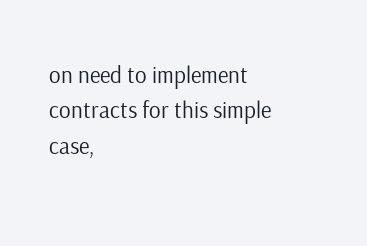on need to implement contracts for this simple case,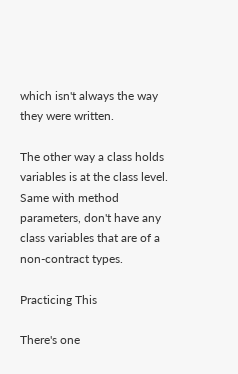which isn't always the way they were written.

The other way a class holds variables is at the class level. Same with method parameters, don't have any class variables that are of a non-contract types.

Practicing This

There's one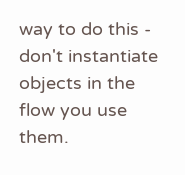way to do this - don't instantiate objects in the flow you use them.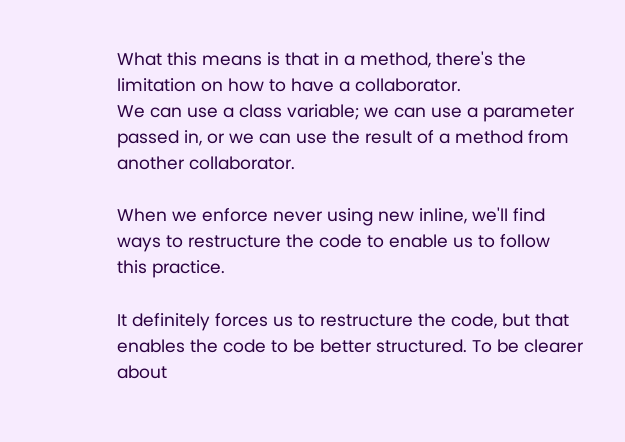What this means is that in a method, there's the limitation on how to have a collaborator.
We can use a class variable; we can use a parameter passed in, or we can use the result of a method from another collaborator.

When we enforce never using new inline, we'll find ways to restructure the code to enable us to follow this practice.

It definitely forces us to restructure the code, but that enables the code to be better structured. To be clearer about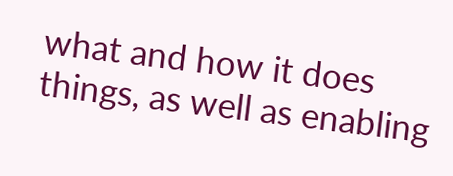what and how it does things, as well as enabling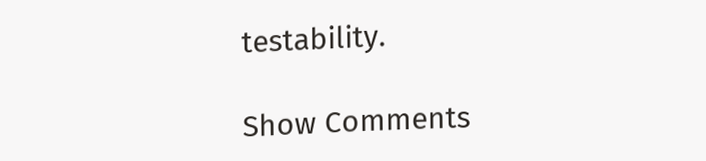testability.

Show Comments